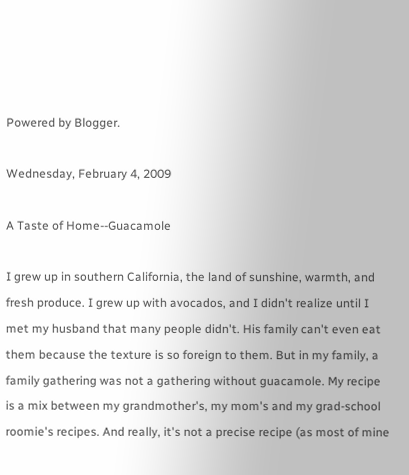Powered by Blogger.

Wednesday, February 4, 2009

A Taste of Home--Guacamole

I grew up in southern California, the land of sunshine, warmth, and fresh produce. I grew up with avocados, and I didn't realize until I met my husband that many people didn't. His family can't even eat them because the texture is so foreign to them. But in my family, a family gathering was not a gathering without guacamole. My recipe is a mix between my grandmother's, my mom's and my grad-school roomie's recipes. And really, it's not a precise recipe (as most of mine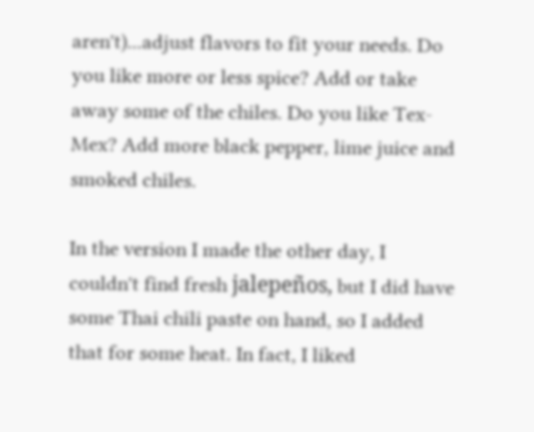aren't)...adjust flavors to fit your needs. Do you like more or less spice? Add or take away some of the chiles. Do you like Tex-Mex? Add more black pepper, lime juice and smoked chiles.

In the version I made the other day, I couldn't find fresh jalepeños, but I did have some Thai chili paste on hand, so I added that for some heat. In fact, I liked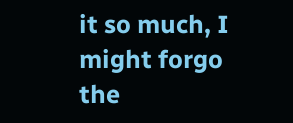it so much, I might forgo the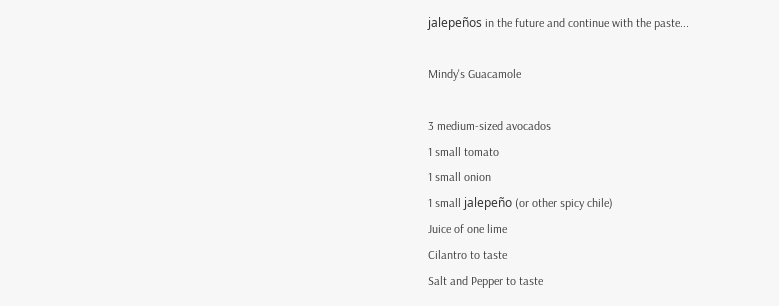jalepeños in the future and continue with the paste...

Mindy's Guacamole

3 medium-sized avocados
1 small tomato
1 small onion
1 small jalepeño (or other spicy chile)
Juice of one lime
Cilantro to taste
Salt and Pepper to taste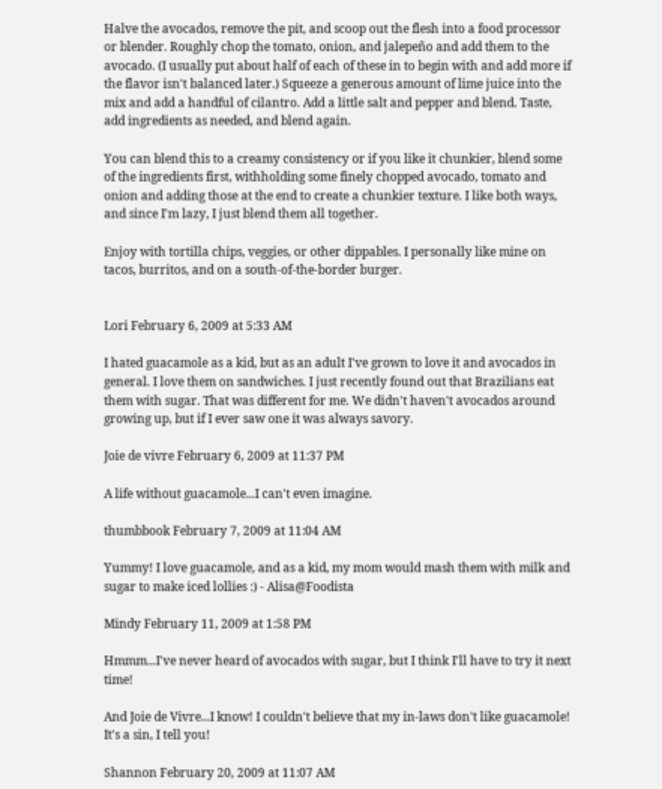Halve the avocados, remove the pit, and scoop out the flesh into a food processor or blender. Roughly chop the tomato, onion, and jalepeño and add them to the avocado. (I usually put about half of each of these in to begin with and add more if the flavor isn't balanced later.) Squeeze a generous amount of lime juice into the mix and add a handful of cilantro. Add a little salt and pepper and blend. Taste, add ingredients as needed, and blend again.

You can blend this to a creamy consistency or if you like it chunkier, blend some of the ingredients first, withholding some finely chopped avocado, tomato and onion and adding those at the end to create a chunkier texture. I like both ways, and since I'm lazy, I just blend them all together.

Enjoy with tortilla chips, veggies, or other dippables. I personally like mine on tacos, burritos, and on a south-of-the-border burger.


Lori February 6, 2009 at 5:33 AM

I hated guacamole as a kid, but as an adult I've grown to love it and avocados in general. I love them on sandwiches. I just recently found out that Brazilians eat them with sugar. That was different for me. We didn't haven't avocados around growing up, but if I ever saw one it was always savory.

Joie de vivre February 6, 2009 at 11:37 PM

A life without guacamole...I can't even imagine.

thumbbook February 7, 2009 at 11:04 AM

Yummy! I love guacamole, and as a kid, my mom would mash them with milk and sugar to make iced lollies :) - Alisa@Foodista

Mindy February 11, 2009 at 1:58 PM

Hmmm...I've never heard of avocados with sugar, but I think I'll have to try it next time!

And Joie de Vivre...I know! I couldn't believe that my in-laws don't like guacamole! It's a sin, I tell you!

Shannon February 20, 2009 at 11:07 AM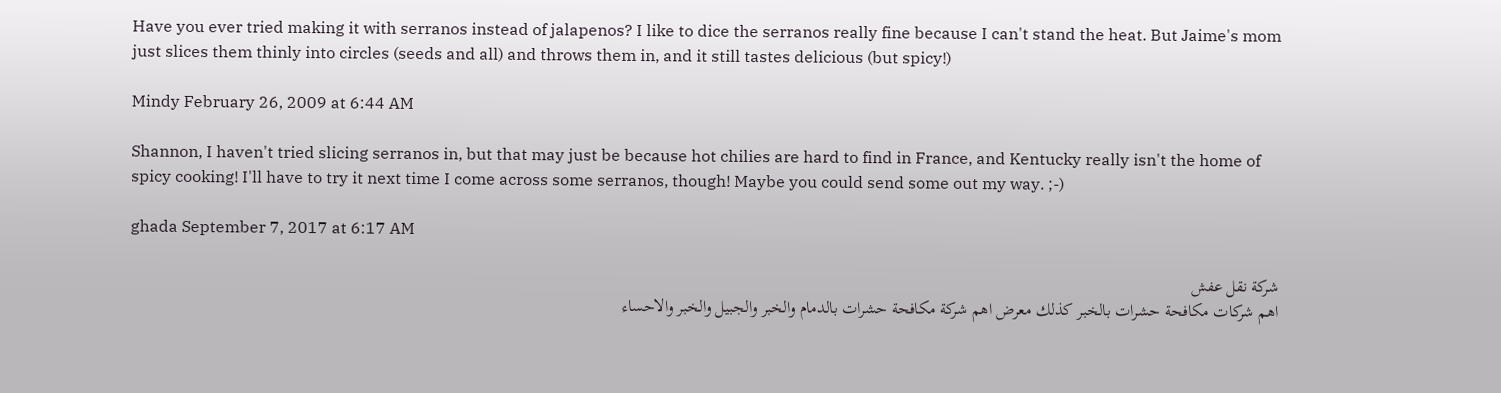Have you ever tried making it with serranos instead of jalapenos? I like to dice the serranos really fine because I can't stand the heat. But Jaime's mom just slices them thinly into circles (seeds and all) and throws them in, and it still tastes delicious (but spicy!)

Mindy February 26, 2009 at 6:44 AM

Shannon, I haven't tried slicing serranos in, but that may just be because hot chilies are hard to find in France, and Kentucky really isn't the home of spicy cooking! I'll have to try it next time I come across some serranos, though! Maybe you could send some out my way. ;-)

ghada September 7, 2017 at 6:17 AM

شركة نقل عفش
اهم شركات مكافحة حشرات بالخبر كذلك معرض اهم شركة مكافحة حشرات بالدمام والخبر والجبيل والخبر والاحساء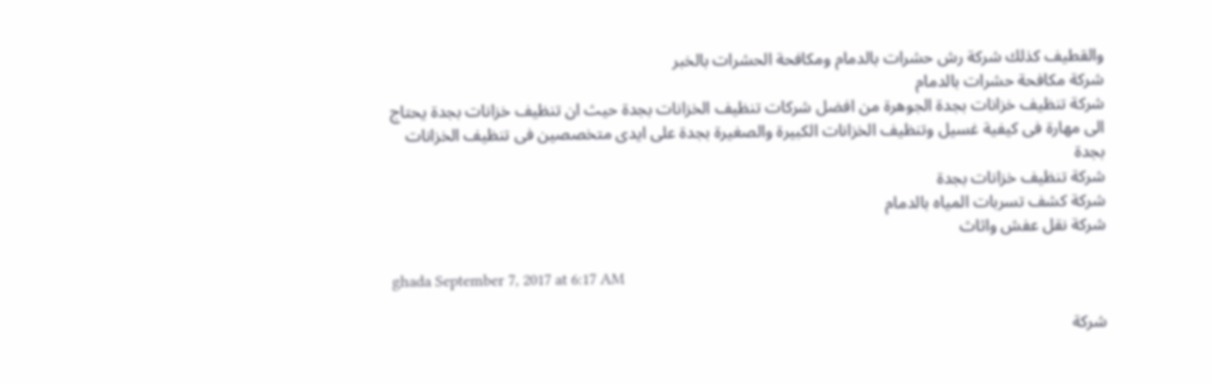والقطيف كذلك شركة رش حشرات بالدمام ومكافحة الحشرات بالخبر
شركة مكافحة حشرات بالدمام
شركة تنظيف خزانات بجدة الجوهرة من افضل شركات تنظيف الخزانات بجدة حيث ان تنظيف خزانات بجدة يحتاج الى مهارة فى كيفية غسيل وتنظيف الخزانات الكبيرة والصغيرة بجدة على ايدى متخصصين فى تنظيف الخزانات بجدة
شركة تنظيف خزانات بجدة
شركة كشف تسربات المياه بالدمام
شركة نقل عفش واثاث

ghada September 7, 2017 at 6:17 AM

شركة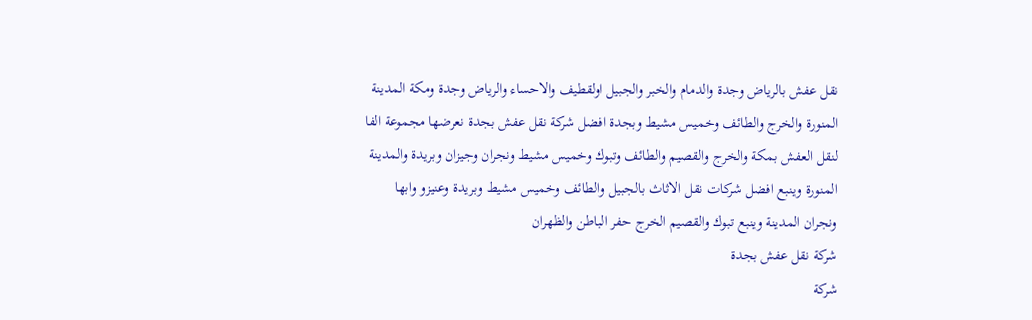نقل عفش بالرياض وجدة والدمام والخبر والجبيل اولقطيف والاحساء والرياض وجدة ومكة المدينة المنورة والخرج والطائف وخميس مشيط وبجدة افضل شركة نقل عفش بجدة نعرضها مجموعة الفا لنقل العفش بمكة والخرج والقصيم والطائف وتبوك وخميس مشيط ونجران وجيزان وبريدة والمدينة المنورة وينبع افضل شركات نقل الاثاث بالجبيل والطائف وخميس مشيط وبريدة وعنيزو وابها ونجران المدينة وينبع تبوك والقصيم الخرج حفر الباطن والظهران
شركة نقل عفش بجدة
شركة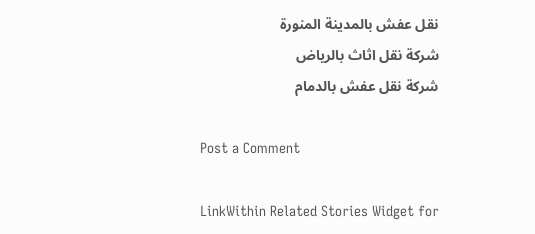نقل عفش بالمدينة المنورة
شركة نقل اثاث بالرياض
شركة نقل عفش بالدمام

Post a Comment

LinkWithin Related Stories Widget for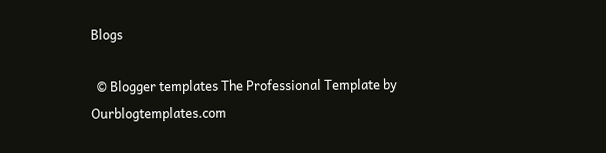Blogs

  © Blogger templates The Professional Template by Ourblogtemplates.com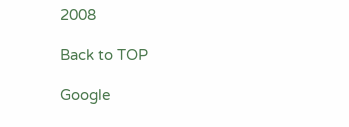2008

Back to TOP

Google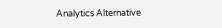Analytics Alternative